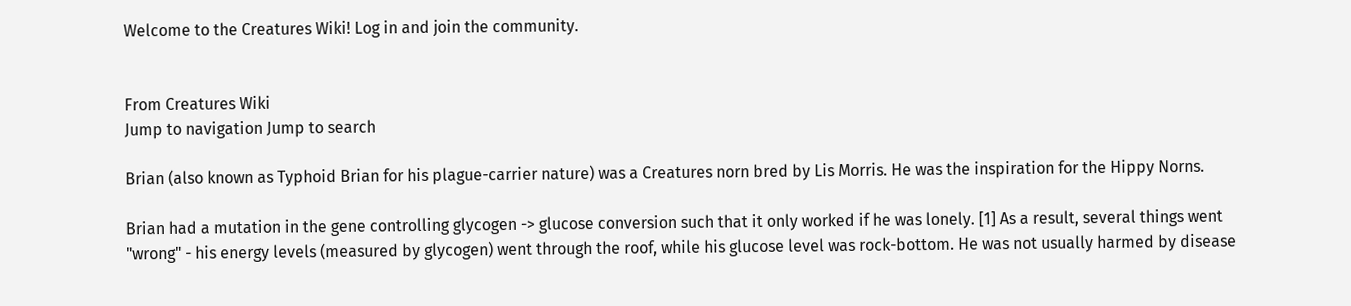Welcome to the Creatures Wiki! Log in and join the community.


From Creatures Wiki
Jump to navigation Jump to search

Brian (also known as Typhoid Brian for his plague-carrier nature) was a Creatures norn bred by Lis Morris. He was the inspiration for the Hippy Norns.

Brian had a mutation in the gene controlling glycogen -> glucose conversion such that it only worked if he was lonely. [1] As a result, several things went "wrong" - his energy levels (measured by glycogen) went through the roof, while his glucose level was rock-bottom. He was not usually harmed by disease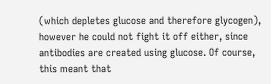(which depletes glucose and therefore glycogen), however he could not fight it off either, since antibodies are created using glucose. Of course, this meant that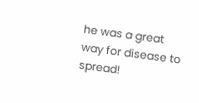he was a great way for disease to spread!